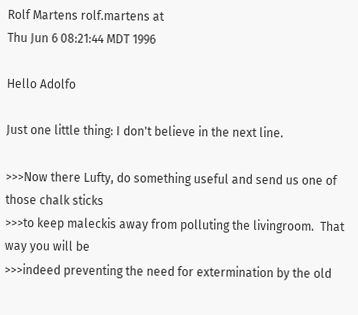Rolf Martens rolf.martens at
Thu Jun 6 08:21:44 MDT 1996

Hello Adolfo

Just one little thing: I don't believe in the next line.

>>>Now there Lufty, do something useful and send us one of those chalk sticks
>>>to keep maleckis away from polluting the livingroom.  That way you will be
>>>indeed preventing the need for extermination by the old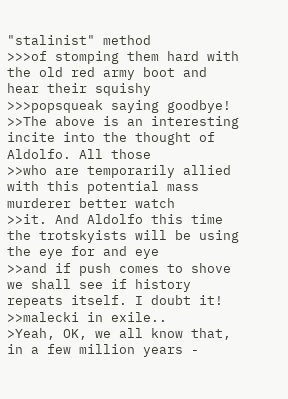"stalinist" method
>>>of stomping them hard with the old red army boot and hear their squishy
>>>popsqueak saying goodbye!
>>The above is an interesting incite into the thought of Aldolfo. All those
>>who are temporarily allied with this potential mass murderer better watch
>>it. And Aldolfo this time the trotskyists will be using the eye for and eye
>>and if push comes to shove we shall see if history repeats itself. I doubt it!
>>malecki in exile..
>Yeah, OK, we all know that, in a few million years -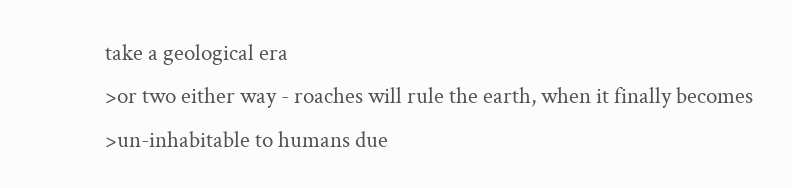take a geological era
>or two either way - roaches will rule the earth, when it finally becomes
>un-inhabitable to humans due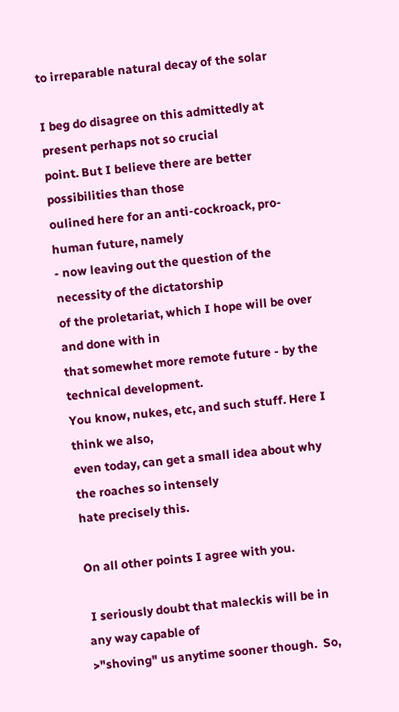to irreparable natural decay of the solar

I beg do disagree on this admittedly at present perhaps not so crucial
point. But I believe there are better possibilities than those
oulined here for an anti-cockroack, pro-human future, namely
- now leaving out the question of the necessity of the dictatorship
of the proletariat, which I hope will be over and done with in
that somewhet more remote future - by the technical development.
You know, nukes, etc, and such stuff. Here I think we also,
even today, can get a small idea about why the roaches so intensely
hate precisely this.

On all other points I agree with you.

 I seriously doubt that maleckis will be in any way capable of
>"shoving" us anytime sooner though.  So,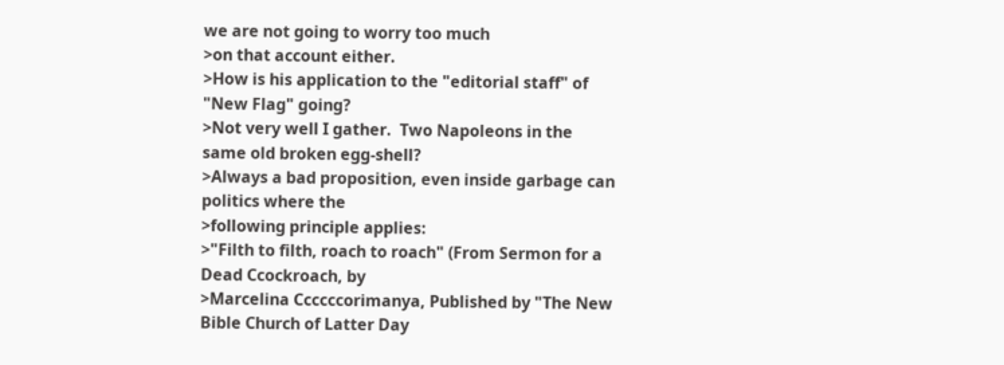we are not going to worry too much
>on that account either.
>How is his application to the "editorial staff" of "New Flag" going?
>Not very well I gather.  Two Napoleons in the same old broken egg-shell?
>Always a bad proposition, even inside garbage can politics where the
>following principle applies:
>"Filth to filth, roach to roach" (From Sermon for a Dead Ccockroach, by
>Marcelina Ccccccorimanya, Published by "The New Bible Church of Latter Day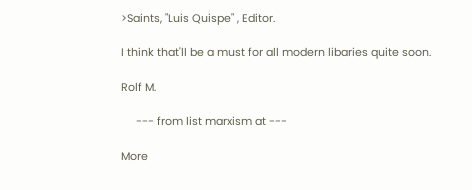>Saints, "Luis Quispe" , Editor.

I think that'll be a must for all modern libaries quite soon.

Rolf M.

     --- from list marxism at ---

More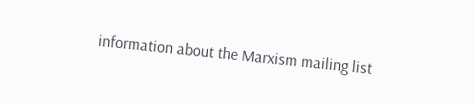information about the Marxism mailing list